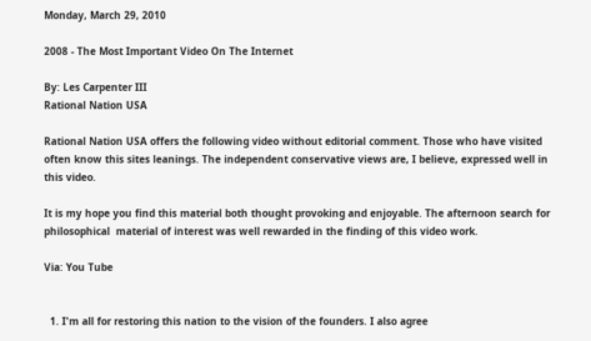Monday, March 29, 2010

2008 - The Most Important Video On The Internet

By: Les Carpenter III
Rational Nation USA

Rational Nation USA offers the following video without editorial comment. Those who have visited often know this sites leanings. The independent conservative views are, I believe, expressed well in this video.

It is my hope you find this material both thought provoking and enjoyable. The afternoon search for philosophical  material of interest was well rewarded in the finding of this video work.

Via: You Tube


  1. I'm all for restoring this nation to the vision of the founders. I also agree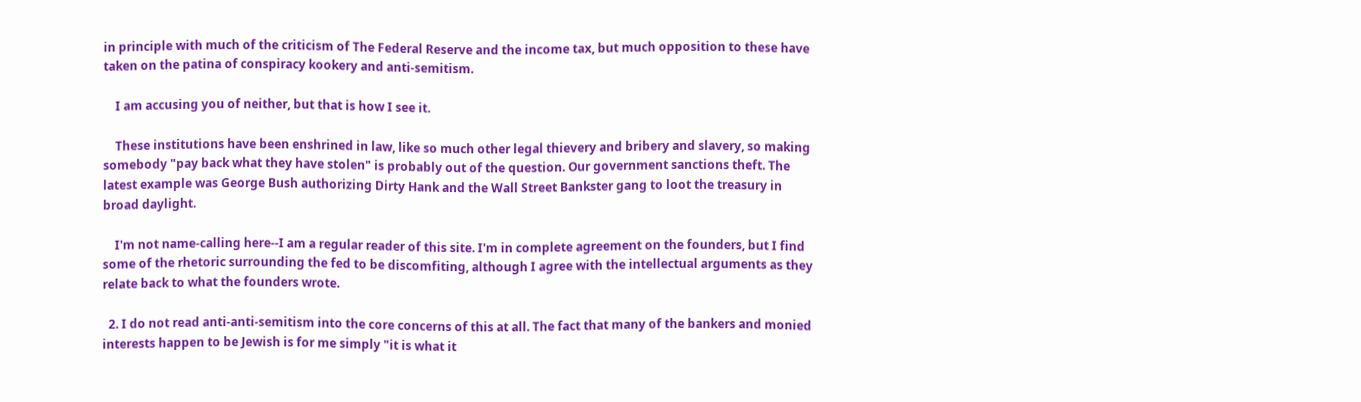in principle with much of the criticism of The Federal Reserve and the income tax, but much opposition to these have taken on the patina of conspiracy kookery and anti-semitism.

    I am accusing you of neither, but that is how I see it.

    These institutions have been enshrined in law, like so much other legal thievery and bribery and slavery, so making somebody "pay back what they have stolen" is probably out of the question. Our government sanctions theft. The latest example was George Bush authorizing Dirty Hank and the Wall Street Bankster gang to loot the treasury in broad daylight.

    I'm not name-calling here--I am a regular reader of this site. I'm in complete agreement on the founders, but I find some of the rhetoric surrounding the fed to be discomfiting, although I agree with the intellectual arguments as they relate back to what the founders wrote.

  2. I do not read anti-anti-semitism into the core concerns of this at all. The fact that many of the bankers and monied interests happen to be Jewish is for me simply "it is what it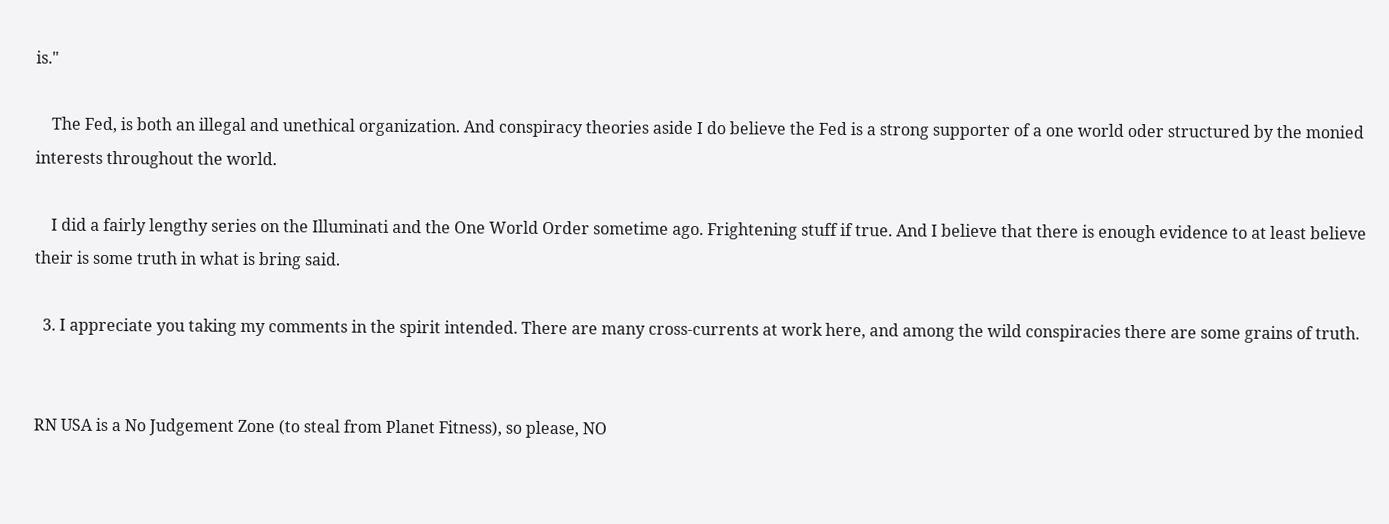is."

    The Fed, is both an illegal and unethical organization. And conspiracy theories aside I do believe the Fed is a strong supporter of a one world oder structured by the monied interests throughout the world.

    I did a fairly lengthy series on the Illuminati and the One World Order sometime ago. Frightening stuff if true. And I believe that there is enough evidence to at least believe their is some truth in what is bring said.

  3. I appreciate you taking my comments in the spirit intended. There are many cross-currents at work here, and among the wild conspiracies there are some grains of truth.


RN USA is a No Judgement Zone (to steal from Planet Fitness), so please, NO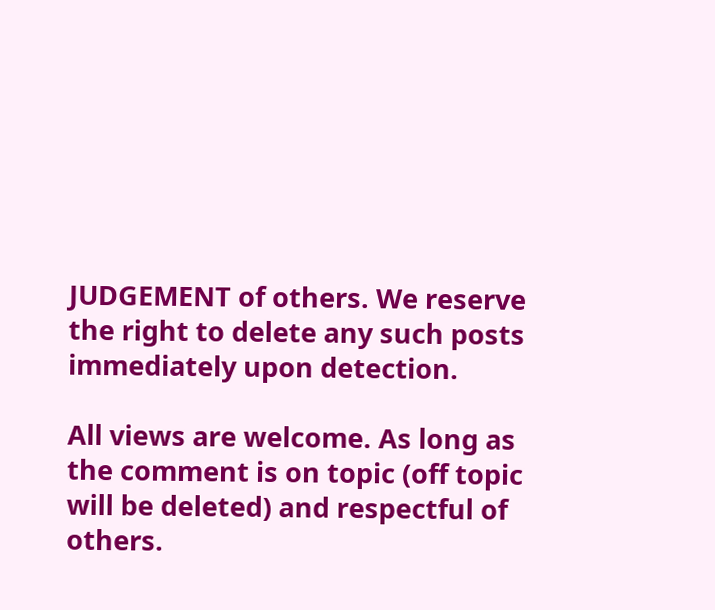JUDGEMENT of others. We reserve the right to delete any such posts immediately upon detection.

All views are welcome. As long as the comment is on topic (off topic will be deleted) and respectful of others.